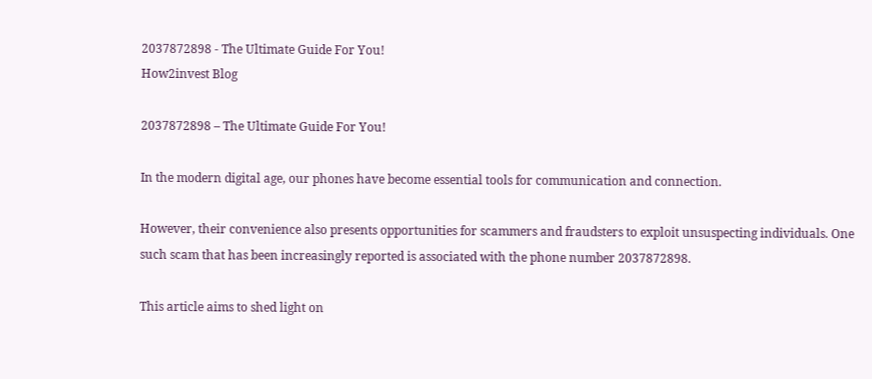2037872898 - The Ultimate Guide For You!
How2invest Blog

2037872898 – The Ultimate Guide For You!

In the modern digital age, our phones have become essential tools for communication and connection.

However, their convenience also presents opportunities for scammers and fraudsters to exploit unsuspecting individuals. One such scam that has been increasingly reported is associated with the phone number 2037872898.

This article aims to shed light on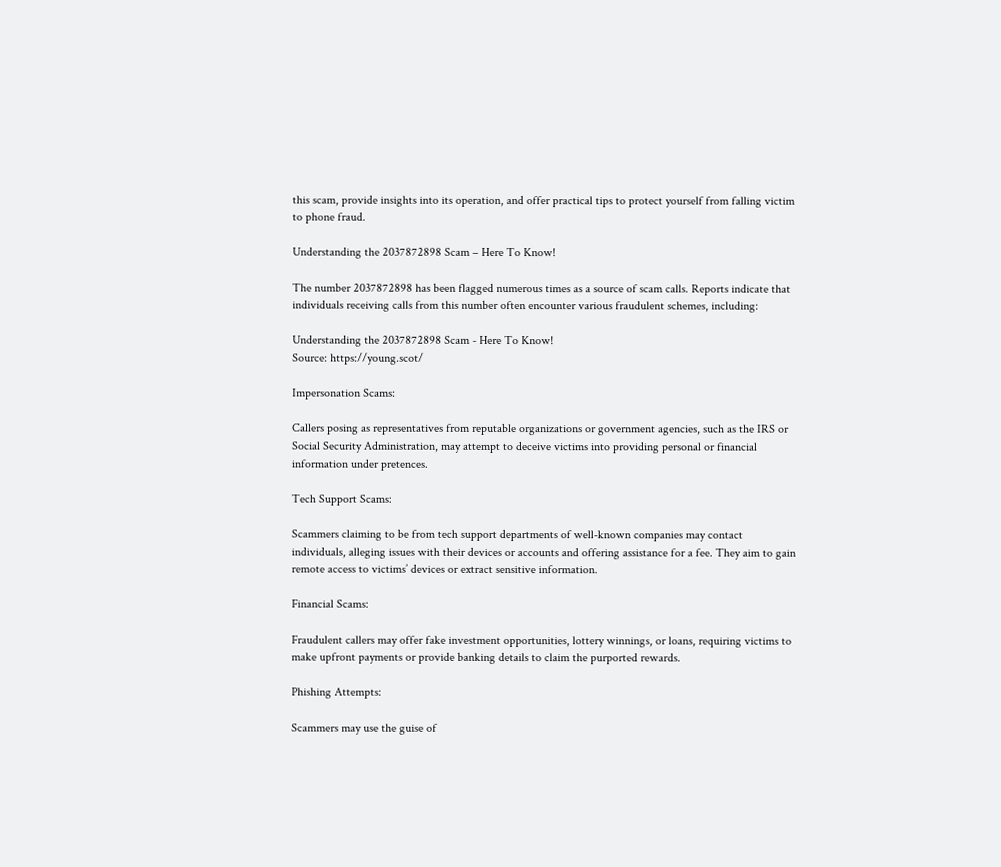this scam, provide insights into its operation, and offer practical tips to protect yourself from falling victim to phone fraud.

Understanding the 2037872898 Scam – Here To Know!

The number 2037872898 has been flagged numerous times as a source of scam calls. Reports indicate that individuals receiving calls from this number often encounter various fraudulent schemes, including:

Understanding the 2037872898 Scam - Here To Know!
Source: https://young.scot/

Impersonation Scams:

Callers posing as representatives from reputable organizations or government agencies, such as the IRS or Social Security Administration, may attempt to deceive victims into providing personal or financial information under pretences.

Tech Support Scams:

Scammers claiming to be from tech support departments of well-known companies may contact individuals, alleging issues with their devices or accounts and offering assistance for a fee. They aim to gain remote access to victims’ devices or extract sensitive information.

Financial Scams:

Fraudulent callers may offer fake investment opportunities, lottery winnings, or loans, requiring victims to make upfront payments or provide banking details to claim the purported rewards.

Phishing Attempts:

Scammers may use the guise of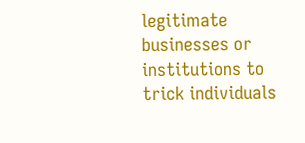legitimate businesses or institutions to trick individuals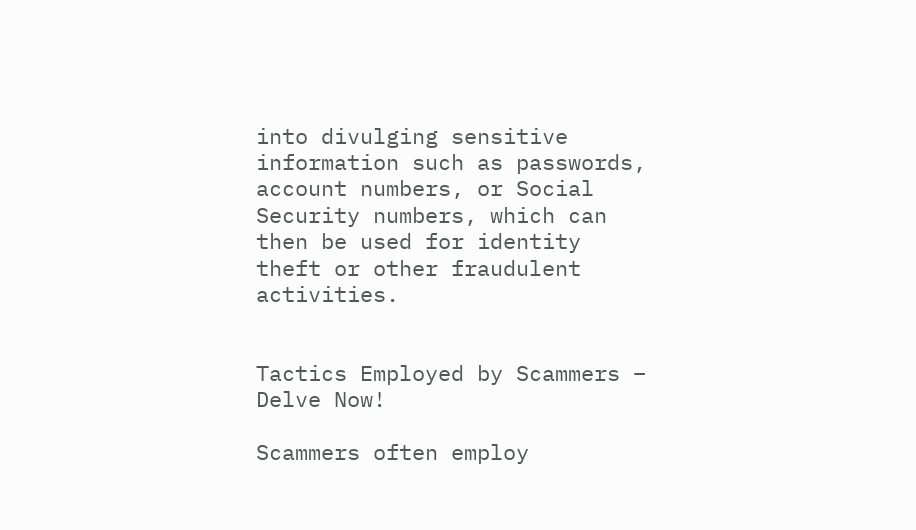into divulging sensitive information such as passwords, account numbers, or Social Security numbers, which can then be used for identity theft or other fraudulent activities.


Tactics Employed by Scammers – Delve Now!

Scammers often employ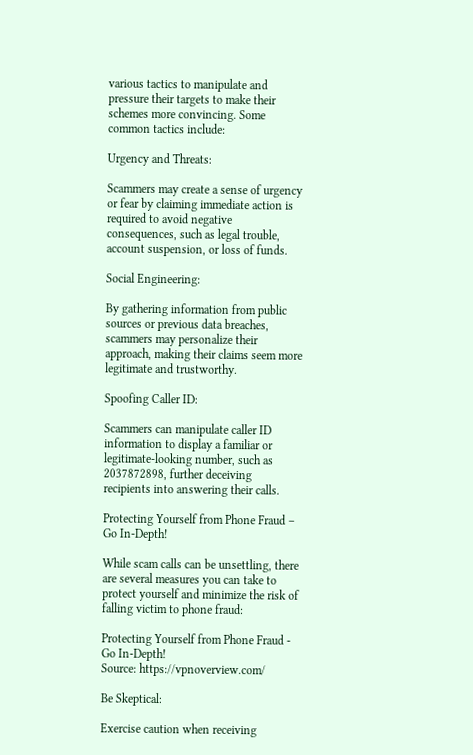various tactics to manipulate and pressure their targets to make their schemes more convincing. Some common tactics include:

Urgency and Threats:

Scammers may create a sense of urgency or fear by claiming immediate action is required to avoid negative consequences, such as legal trouble, account suspension, or loss of funds.

Social Engineering:

By gathering information from public sources or previous data breaches, scammers may personalize their approach, making their claims seem more legitimate and trustworthy.

Spoofing Caller ID:

Scammers can manipulate caller ID information to display a familiar or legitimate-looking number, such as 2037872898, further deceiving recipients into answering their calls.

Protecting Yourself from Phone Fraud – Go In-Depth!

While scam calls can be unsettling, there are several measures you can take to protect yourself and minimize the risk of falling victim to phone fraud:

Protecting Yourself from Phone Fraud - Go In-Depth!
Source: https://vpnoverview.com/

Be Skeptical:

Exercise caution when receiving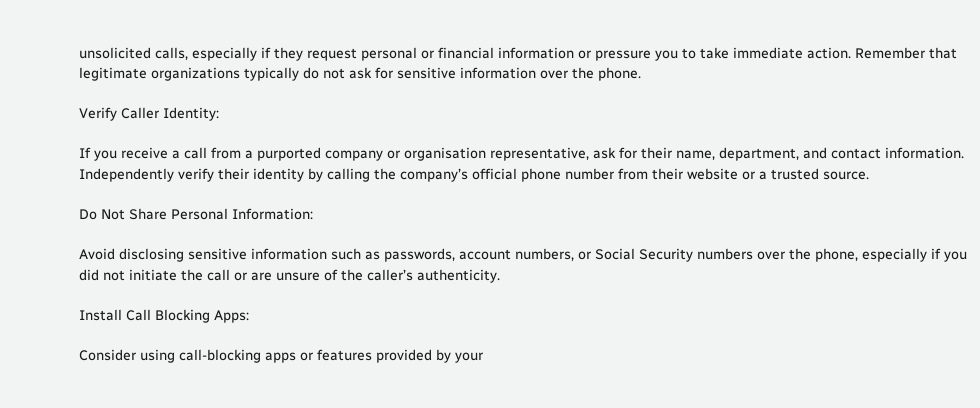unsolicited calls, especially if they request personal or financial information or pressure you to take immediate action. Remember that legitimate organizations typically do not ask for sensitive information over the phone.

Verify Caller Identity:

If you receive a call from a purported company or organisation representative, ask for their name, department, and contact information. Independently verify their identity by calling the company’s official phone number from their website or a trusted source.

Do Not Share Personal Information:

Avoid disclosing sensitive information such as passwords, account numbers, or Social Security numbers over the phone, especially if you did not initiate the call or are unsure of the caller’s authenticity.

Install Call Blocking Apps:

Consider using call-blocking apps or features provided by your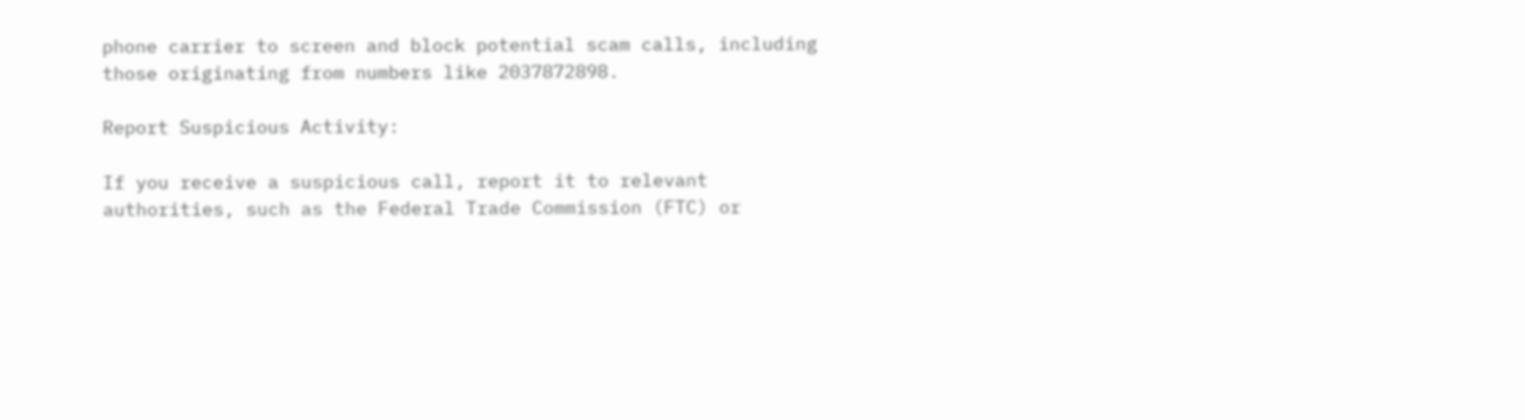phone carrier to screen and block potential scam calls, including those originating from numbers like 2037872898.

Report Suspicious Activity:

If you receive a suspicious call, report it to relevant authorities, such as the Federal Trade Commission (FTC) or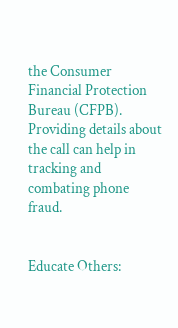the Consumer Financial Protection Bureau (CFPB). Providing details about the call can help in tracking and combating phone fraud.


Educate Others: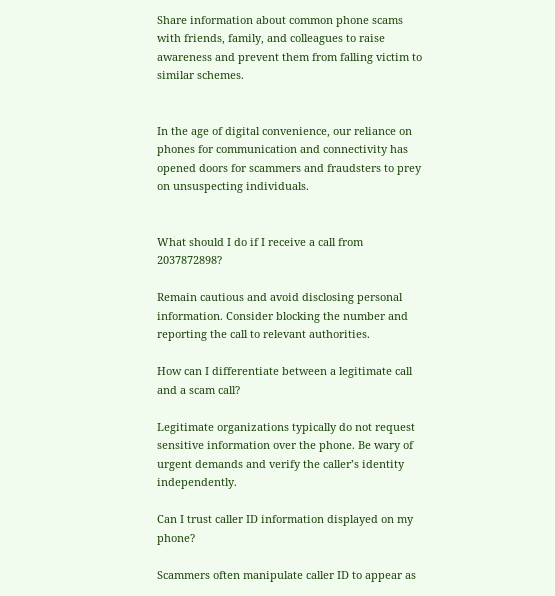Share information about common phone scams with friends, family, and colleagues to raise awareness and prevent them from falling victim to similar schemes.


In the age of digital convenience, our reliance on phones for communication and connectivity has opened doors for scammers and fraudsters to prey on unsuspecting individuals.


What should I do if I receive a call from 2037872898?

Remain cautious and avoid disclosing personal information. Consider blocking the number and reporting the call to relevant authorities.

How can I differentiate between a legitimate call and a scam call?

Legitimate organizations typically do not request sensitive information over the phone. Be wary of urgent demands and verify the caller’s identity independently.

Can I trust caller ID information displayed on my phone?

Scammers often manipulate caller ID to appear as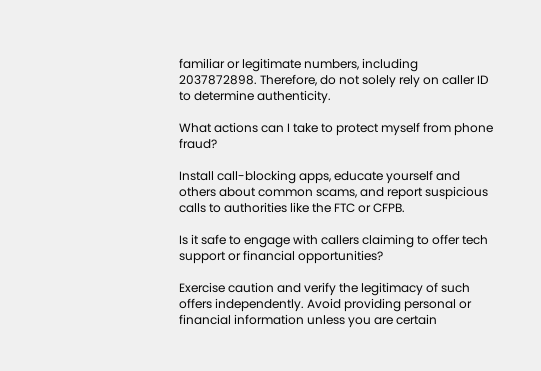familiar or legitimate numbers, including 2037872898. Therefore, do not solely rely on caller ID to determine authenticity.

What actions can I take to protect myself from phone fraud?

Install call-blocking apps, educate yourself and others about common scams, and report suspicious calls to authorities like the FTC or CFPB.

Is it safe to engage with callers claiming to offer tech support or financial opportunities?

Exercise caution and verify the legitimacy of such offers independently. Avoid providing personal or financial information unless you are certain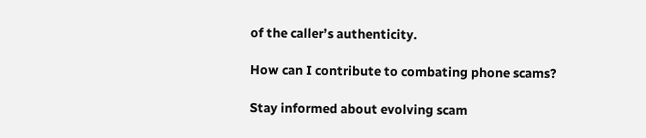of the caller’s authenticity.

How can I contribute to combating phone scams?

Stay informed about evolving scam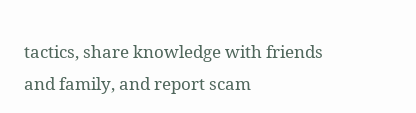tactics, share knowledge with friends and family, and report scam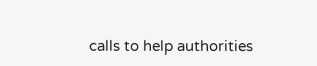calls to help authorities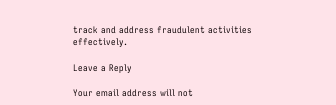track and address fraudulent activities effectively.

Leave a Reply

Your email address will not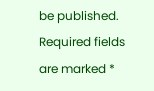be published. Required fields are marked *